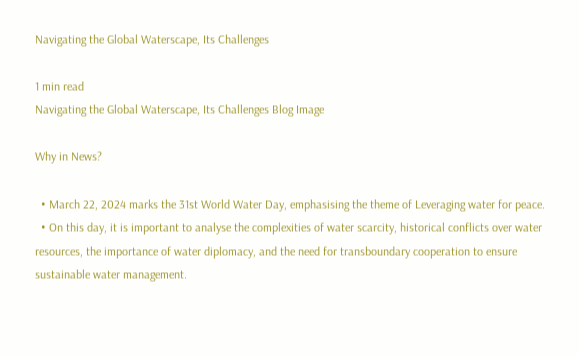Navigating the Global Waterscape, Its Challenges

1 min read
Navigating the Global Waterscape, Its Challenges Blog Image

Why in News?

  • March 22, 2024 marks the 31st World Water Day, emphasising the theme of Leveraging water for peace.
  • On this day, it is important to analyse the complexities of water scarcity, historical conflicts over water resources, the importance of water diplomacy, and the need for transboundary cooperation to ensure sustainable water management.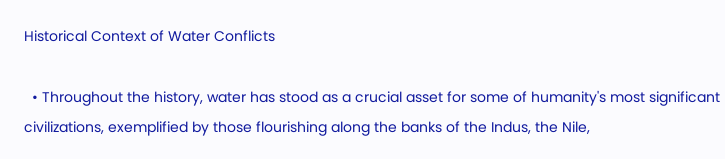Historical Context of Water Conflicts

  • Throughout the history, water has stood as a crucial asset for some of humanity's most significant civilizations, exemplified by those flourishing along the banks of the Indus, the Nile,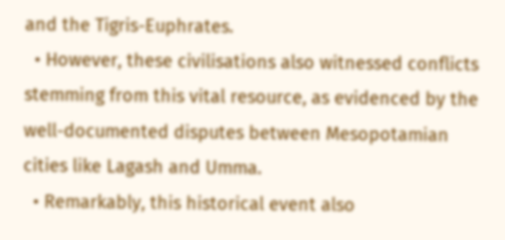and the Tigris-Euphrates.
  • However, these civilisations also witnessed conflicts stemming from this vital resource, as evidenced by the well-documented disputes between Mesopotamian cities like Lagash and Umma.
  • Remarkably, this historical event also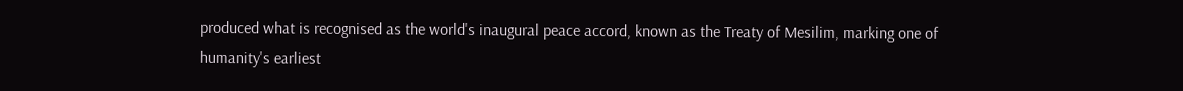produced what is recognised as the world's inaugural peace accord, known as the Treaty of Mesilim, marking one of humanity's earliest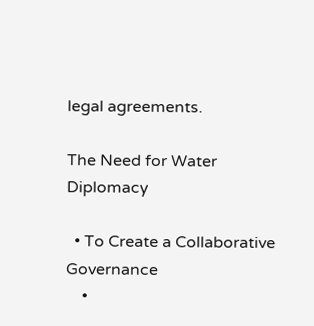legal agreements.

The Need for Water Diplomacy

  • To Create a Collaborative Governance
    •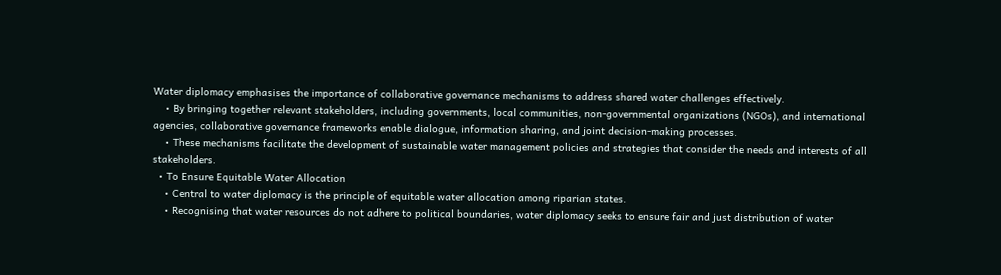Water diplomacy emphasises the importance of collaborative governance mechanisms to address shared water challenges effectively.
    • By bringing together relevant stakeholders, including governments, local communities, non-governmental organizations (NGOs), and international agencies, collaborative governance frameworks enable dialogue, information sharing, and joint decision-making processes.
    • These mechanisms facilitate the development of sustainable water management policies and strategies that consider the needs and interests of all stakeholders.
  • To Ensure Equitable Water Allocation
    • Central to water diplomacy is the principle of equitable water allocation among riparian states.
    • Recognising that water resources do not adhere to political boundaries, water diplomacy seeks to ensure fair and just distribution of water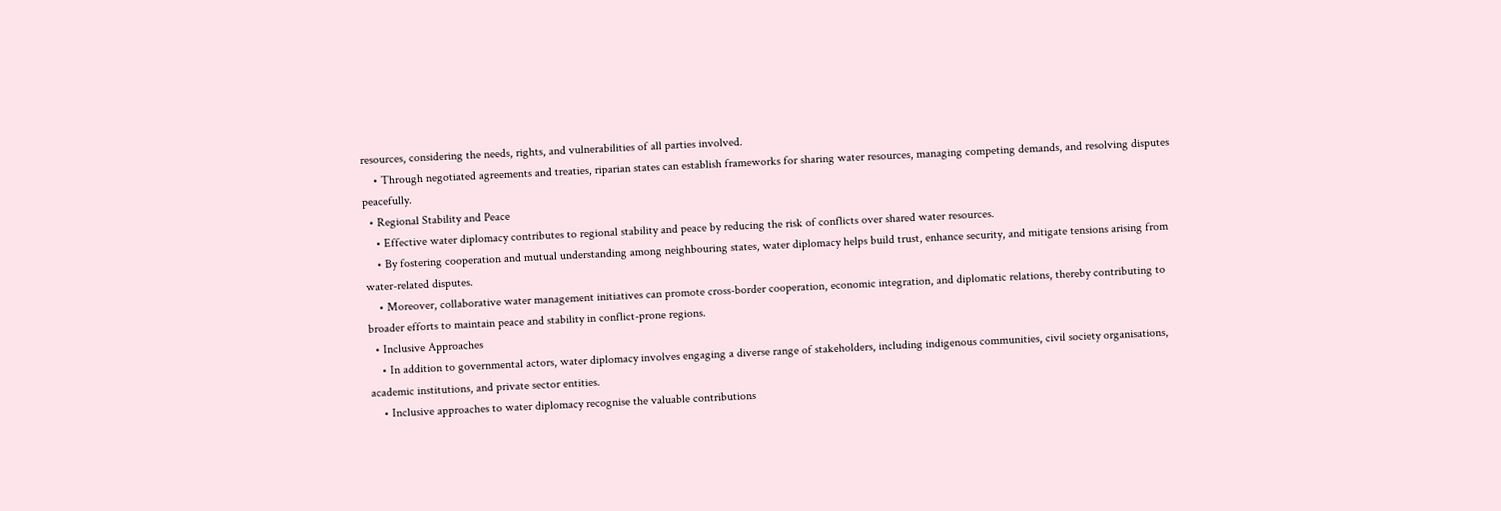resources, considering the needs, rights, and vulnerabilities of all parties involved.
    • Through negotiated agreements and treaties, riparian states can establish frameworks for sharing water resources, managing competing demands, and resolving disputes peacefully.
  • Regional Stability and Peace
    • Effective water diplomacy contributes to regional stability and peace by reducing the risk of conflicts over shared water resources.
    • By fostering cooperation and mutual understanding among neighbouring states, water diplomacy helps build trust, enhance security, and mitigate tensions arising from water-related disputes.
    • Moreover, collaborative water management initiatives can promote cross-border cooperation, economic integration, and diplomatic relations, thereby contributing to broader efforts to maintain peace and stability in conflict-prone regions.
  • Inclusive Approaches
    • In addition to governmental actors, water diplomacy involves engaging a diverse range of stakeholders, including indigenous communities, civil society organisations, academic institutions, and private sector entities.
    • Inclusive approaches to water diplomacy recognise the valuable contributions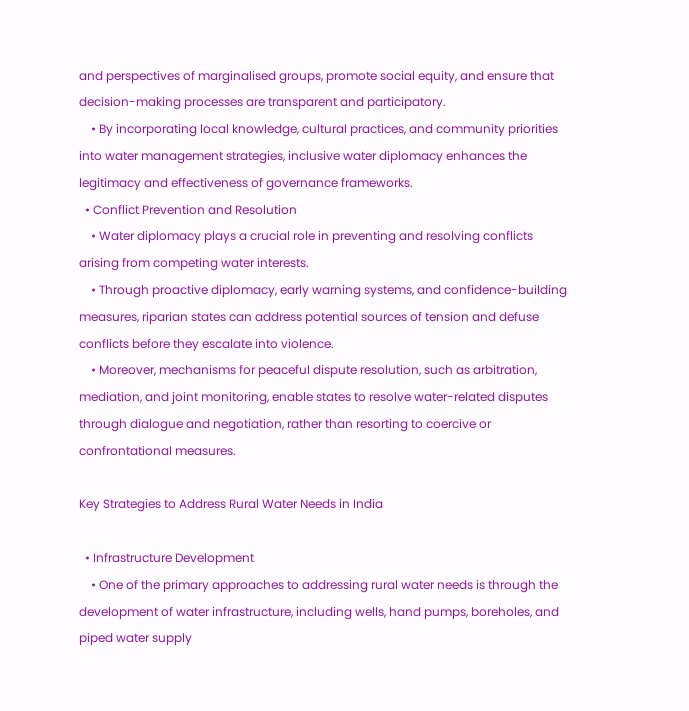and perspectives of marginalised groups, promote social equity, and ensure that decision-making processes are transparent and participatory.
    • By incorporating local knowledge, cultural practices, and community priorities into water management strategies, inclusive water diplomacy enhances the legitimacy and effectiveness of governance frameworks.
  • Conflict Prevention and Resolution
    • Water diplomacy plays a crucial role in preventing and resolving conflicts arising from competing water interests.
    • Through proactive diplomacy, early warning systems, and confidence-building measures, riparian states can address potential sources of tension and defuse conflicts before they escalate into violence.
    • Moreover, mechanisms for peaceful dispute resolution, such as arbitration, mediation, and joint monitoring, enable states to resolve water-related disputes through dialogue and negotiation, rather than resorting to coercive or confrontational measures.

Key Strategies to Address Rural Water Needs in India

  • Infrastructure Development
    • One of the primary approaches to addressing rural water needs is through the development of water infrastructure, including wells, hand pumps, boreholes, and piped water supply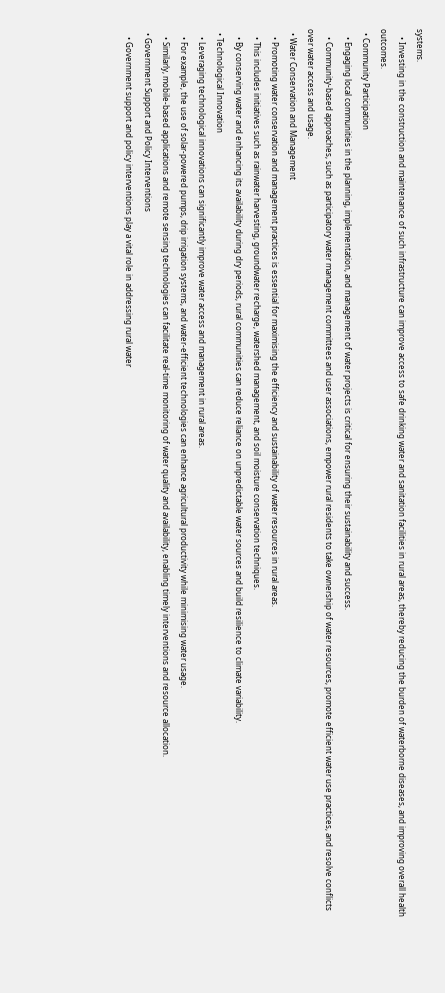systems.
    • Investing in the construction and maintenance of such infrastructure can improve access to safe drinking water and sanitation facilities in rural areas, thereby reducing the burden of waterborne diseases, and improving overall health outcomes.
  • Community Participation
    • Engaging local communities in the planning, implementation, and management of water projects is critical for ensuring their sustainability and success.
    • Community-based approaches, such as participatory water management committees and user associations, empower rural residents to take ownership of water resources, promote efficient water use practices, and resolve conflicts over water access and usage.
  • Water Conservation and Management
    • Promoting water conservation and management practices is essential for maximising the efficiency and sustainability of water resources in rural areas.
    • This includes initiatives such as rainwater harvesting, groundwater recharge, watershed management, and soil moisture conservation techniques.
    • By conserving water and enhancing its availability during dry periods, rural communities can reduce reliance on unpredictable water sources and build resilience to climate variability.
  • Technological Innovation
    • Leveraging technological innovations can significantly improve water access and management in rural areas.
    • For example, the use of solar-powered pumps, drip irrigation systems, and water-efficient technologies can enhance agricultural productivity while minimising water usage.
    • Similarly, mobile-based applications and remote sensing technologies can facilitate real-time monitoring of water quality and availability, enabling timely interventions and resource allocation.
  • Government Support and Policy Interventions
    • Government support and policy interventions play a vital role in addressing rural water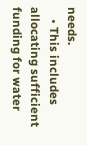needs.
    • This includes allocating sufficient funding for water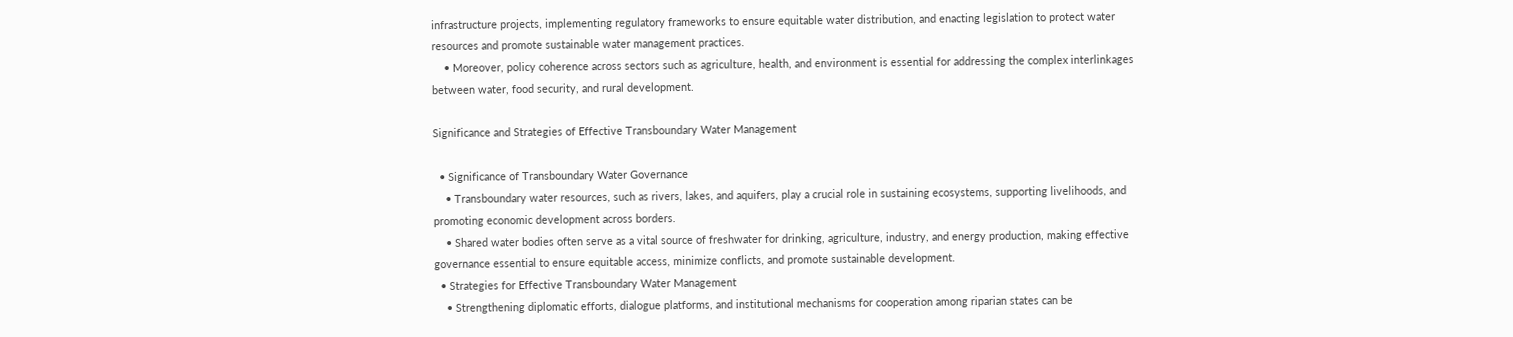infrastructure projects, implementing regulatory frameworks to ensure equitable water distribution, and enacting legislation to protect water resources and promote sustainable water management practices.
    • Moreover, policy coherence across sectors such as agriculture, health, and environment is essential for addressing the complex interlinkages between water, food security, and rural development.

Significance and Strategies of Effective Transboundary Water Management

  • Significance of Transboundary Water Governance
    • Transboundary water resources, such as rivers, lakes, and aquifers, play a crucial role in sustaining ecosystems, supporting livelihoods, and promoting economic development across borders.
    • Shared water bodies often serve as a vital source of freshwater for drinking, agriculture, industry, and energy production, making effective governance essential to ensure equitable access, minimize conflicts, and promote sustainable development.
  • Strategies for Effective Transboundary Water Management
    • Strengthening diplomatic efforts, dialogue platforms, and institutional mechanisms for cooperation among riparian states can be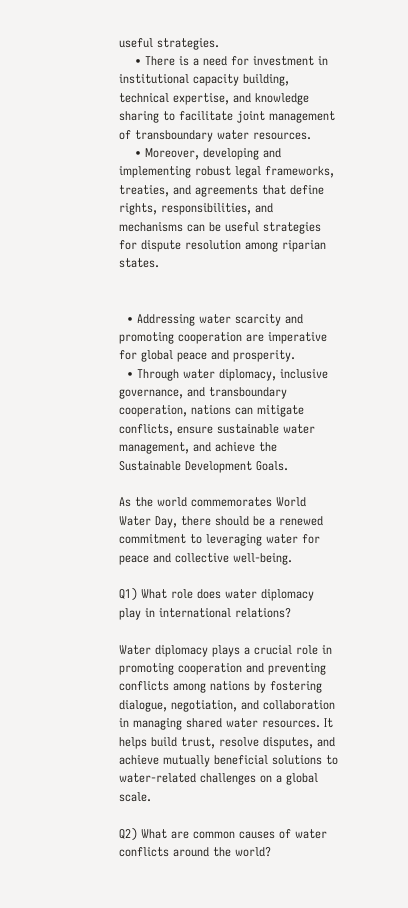useful strategies.
    • There is a need for investment in institutional capacity building, technical expertise, and knowledge sharing to facilitate joint management of transboundary water resources.
    • Moreover, developing and implementing robust legal frameworks, treaties, and agreements that define rights, responsibilities, and mechanisms can be useful strategies for dispute resolution among riparian states.


  • Addressing water scarcity and promoting cooperation are imperative for global peace and prosperity.
  • Through water diplomacy, inclusive governance, and transboundary cooperation, nations can mitigate conflicts, ensure sustainable water management, and achieve the Sustainable Development Goals.

As the world commemorates World Water Day, there should be a renewed commitment to leveraging water for peace and collective well-being.

Q1) What role does water diplomacy play in international relations?

Water diplomacy plays a crucial role in promoting cooperation and preventing conflicts among nations by fostering dialogue, negotiation, and collaboration in managing shared water resources. It helps build trust, resolve disputes, and achieve mutually beneficial solutions to water-related challenges on a global scale.

Q2) What are common causes of water conflicts around the world?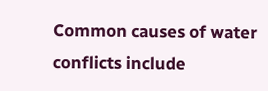Common causes of water conflicts include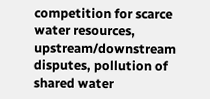competition for scarce water resources, upstream/downstream disputes, pollution of shared water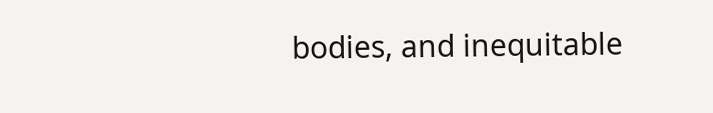bodies, and inequitable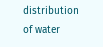distribution of water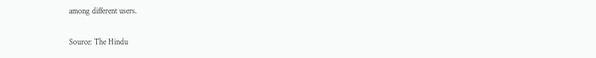among different users.

Source: The Hindu